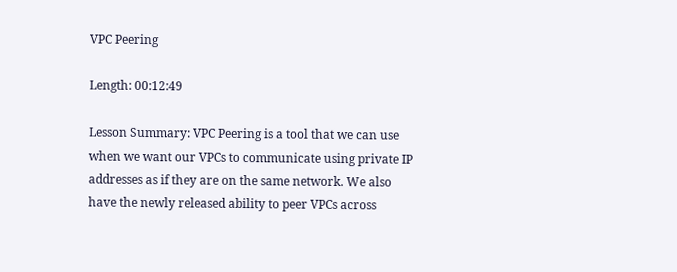VPC Peering

Length: 00:12:49

Lesson Summary: VPC Peering is a tool that we can use when we want our VPCs to communicate using private IP addresses as if they are on the same network. We also have the newly released ability to peer VPCs across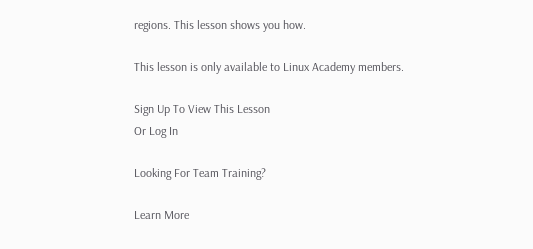regions. This lesson shows you how.

This lesson is only available to Linux Academy members.

Sign Up To View This Lesson
Or Log In

Looking For Team Training?

Learn More